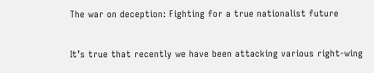The war on deception: Fighting for a true nationalist future

It’s true that recently we have been attacking various right-wing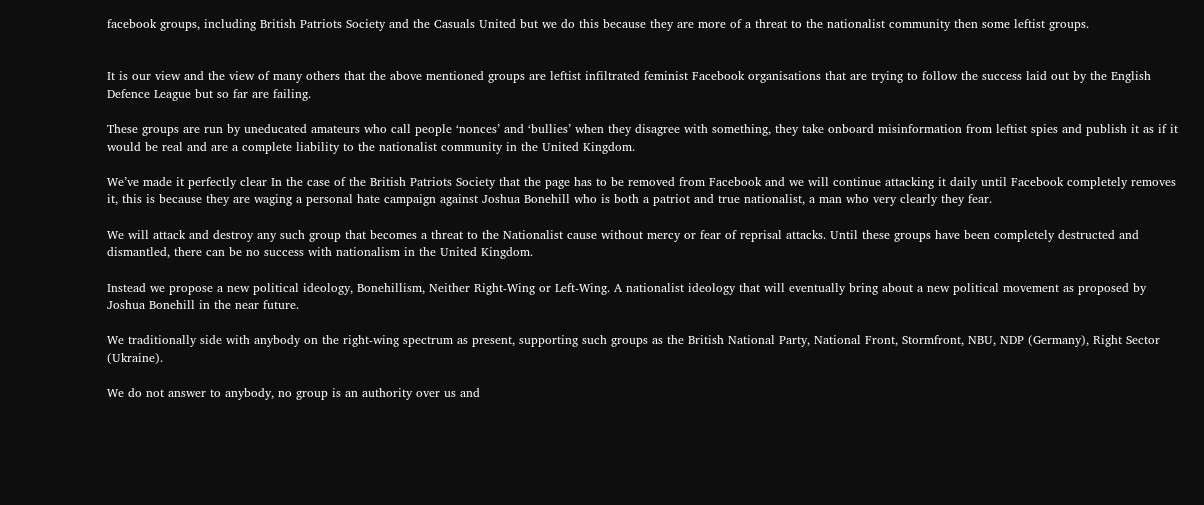facebook groups, including British Patriots Society and the Casuals United but we do this because they are more of a threat to the nationalist community then some leftist groups.


It is our view and the view of many others that the above mentioned groups are leftist infiltrated feminist Facebook organisations that are trying to follow the success laid out by the English Defence League but so far are failing.

These groups are run by uneducated amateurs who call people ‘nonces’ and ‘bullies’ when they disagree with something, they take onboard misinformation from leftist spies and publish it as if it would be real and are a complete liability to the nationalist community in the United Kingdom.

We’ve made it perfectly clear In the case of the British Patriots Society that the page has to be removed from Facebook and we will continue attacking it daily until Facebook completely removes it, this is because they are waging a personal hate campaign against Joshua Bonehill who is both a patriot and true nationalist, a man who very clearly they fear.

We will attack and destroy any such group that becomes a threat to the Nationalist cause without mercy or fear of reprisal attacks. Until these groups have been completely destructed and dismantled, there can be no success with nationalism in the United Kingdom.

Instead we propose a new political ideology, Bonehillism, Neither Right-Wing or Left-Wing. A nationalist ideology that will eventually bring about a new political movement as proposed by Joshua Bonehill in the near future.

We traditionally side with anybody on the right-wing spectrum as present, supporting such groups as the British National Party, National Front, Stormfront, NBU, NDP (Germany), Right Sector (Ukraine).

We do not answer to anybody, no group is an authority over us and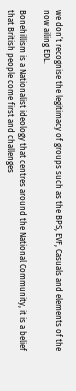we don’t recognise the legitimacy of groups such as the BPS, EVF, Casuals and elements of the now ailing EDL.

Bonehillism is a Nationalist ideology that centres around the National Community, it is a belief that British people come first and challenges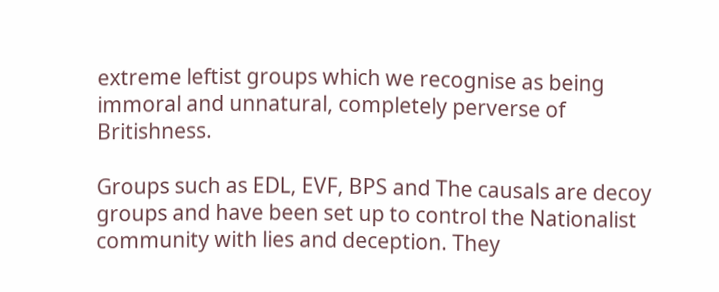extreme leftist groups which we recognise as being immoral and unnatural, completely perverse of Britishness.

Groups such as EDL, EVF, BPS and The causals are decoy groups and have been set up to control the Nationalist community with lies and deception. They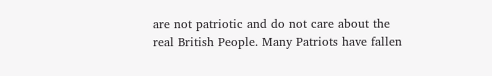are not patriotic and do not care about the real British People. Many Patriots have fallen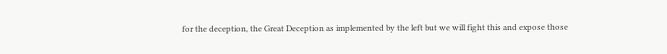for the deception, the Great Deception as implemented by the left but we will fight this and expose those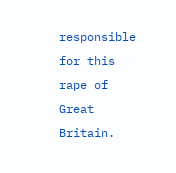responsible for this rape of Great Britain.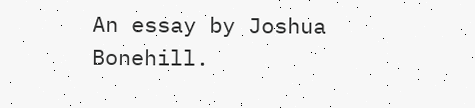An essay by Joshua Bonehill.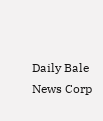Daily Bale News Corp